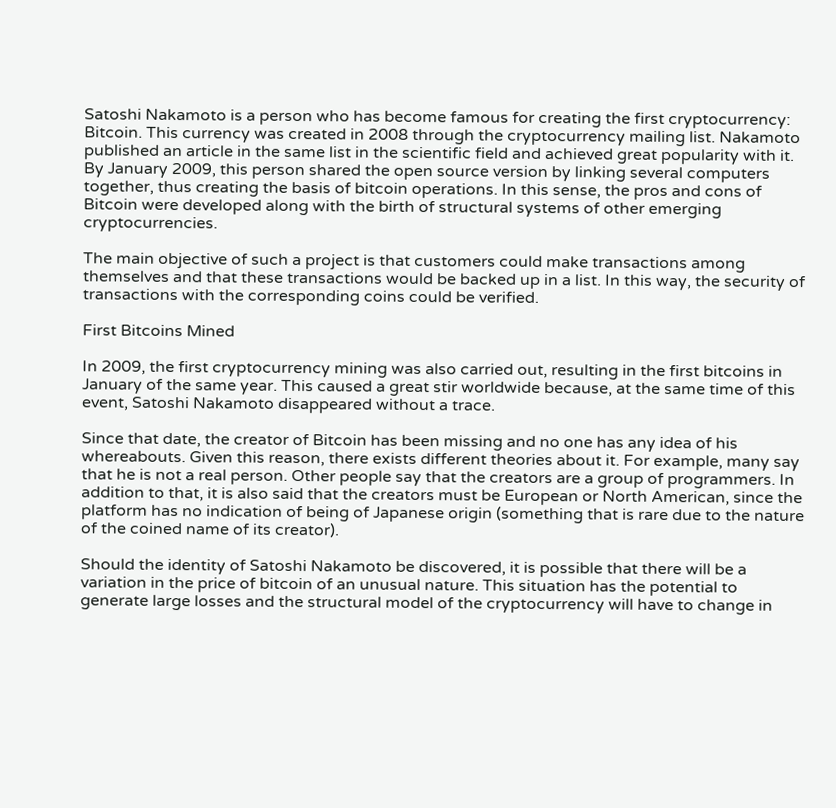Satoshi Nakamoto is a person who has become famous for creating the first cryptocurrency: Bitcoin. This currency was created in 2008 through the cryptocurrency mailing list. Nakamoto published an article in the same list in the scientific field and achieved great popularity with it. By January 2009, this person shared the open source version by linking several computers together, thus creating the basis of bitcoin operations. In this sense, the pros and cons of Bitcoin were developed along with the birth of structural systems of other emerging cryptocurrencies.

The main objective of such a project is that customers could make transactions among themselves and that these transactions would be backed up in a list. In this way, the security of transactions with the corresponding coins could be verified.

First Bitcoins Mined

In 2009, the first cryptocurrency mining was also carried out, resulting in the first bitcoins in January of the same year. This caused a great stir worldwide because, at the same time of this event, Satoshi Nakamoto disappeared without a trace.

Since that date, the creator of Bitcoin has been missing and no one has any idea of his whereabouts. Given this reason, there exists different theories about it. For example, many say that he is not a real person. Other people say that the creators are a group of programmers. In addition to that, it is also said that the creators must be European or North American, since the platform has no indication of being of Japanese origin (something that is rare due to the nature of the coined name of its creator).

Should the identity of Satoshi Nakamoto be discovered, it is possible that there will be a variation in the price of bitcoin of an unusual nature. This situation has the potential to generate large losses and the structural model of the cryptocurrency will have to change in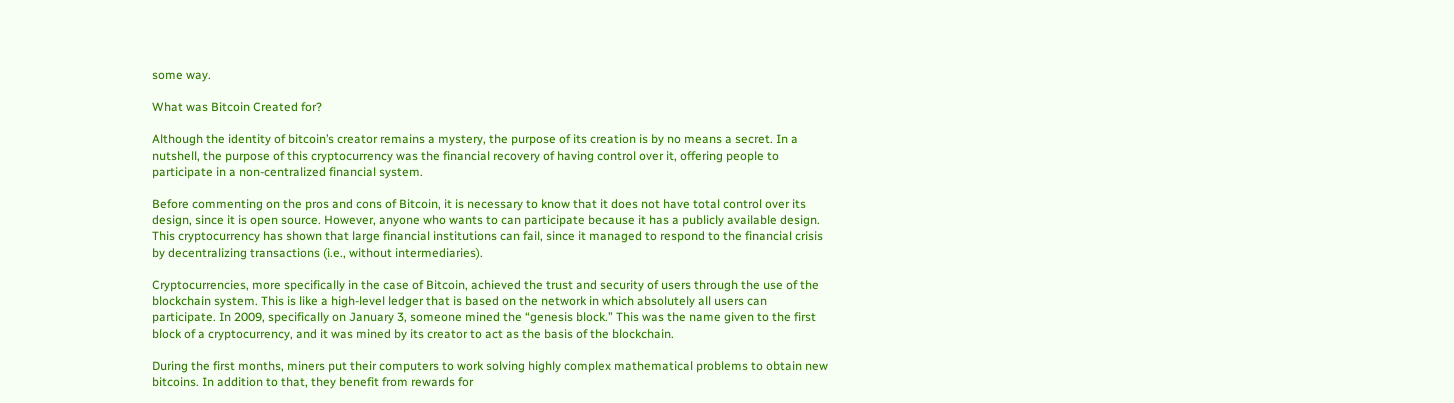some way.

What was Bitcoin Created for?

Although the identity of bitcoin’s creator remains a mystery, the purpose of its creation is by no means a secret. In a nutshell, the purpose of this cryptocurrency was the financial recovery of having control over it, offering people to participate in a non-centralized financial system.

Before commenting on the pros and cons of Bitcoin, it is necessary to know that it does not have total control over its design, since it is open source. However, anyone who wants to can participate because it has a publicly available design. This cryptocurrency has shown that large financial institutions can fail, since it managed to respond to the financial crisis by decentralizing transactions (i.e., without intermediaries).

Cryptocurrencies, more specifically in the case of Bitcoin, achieved the trust and security of users through the use of the blockchain system. This is like a high-level ledger that is based on the network in which absolutely all users can participate. In 2009, specifically on January 3, someone mined the “genesis block.” This was the name given to the first block of a cryptocurrency, and it was mined by its creator to act as the basis of the blockchain.

During the first months, miners put their computers to work solving highly complex mathematical problems to obtain new bitcoins. In addition to that, they benefit from rewards for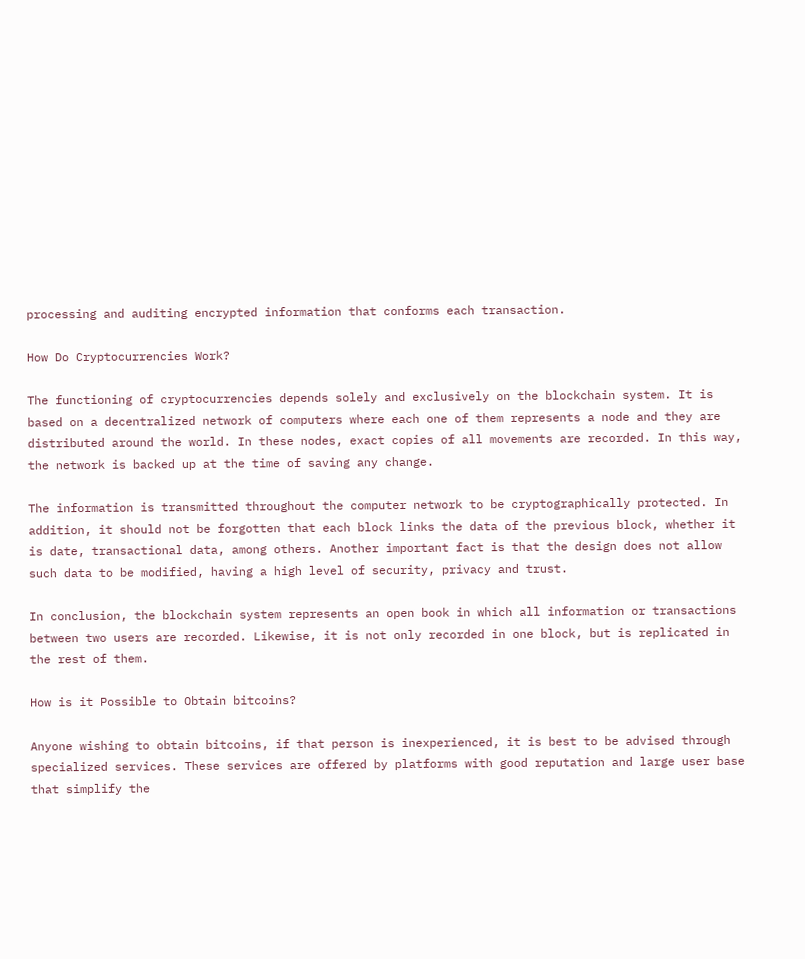processing and auditing encrypted information that conforms each transaction.

How Do Cryptocurrencies Work?

The functioning of cryptocurrencies depends solely and exclusively on the blockchain system. It is based on a decentralized network of computers where each one of them represents a node and they are distributed around the world. In these nodes, exact copies of all movements are recorded. In this way, the network is backed up at the time of saving any change.

The information is transmitted throughout the computer network to be cryptographically protected. In addition, it should not be forgotten that each block links the data of the previous block, whether it is date, transactional data, among others. Another important fact is that the design does not allow such data to be modified, having a high level of security, privacy and trust.

In conclusion, the blockchain system represents an open book in which all information or transactions between two users are recorded. Likewise, it is not only recorded in one block, but is replicated in the rest of them.

How is it Possible to Obtain bitcoins?

Anyone wishing to obtain bitcoins, if that person is inexperienced, it is best to be advised through specialized services. These services are offered by platforms with good reputation and large user base that simplify the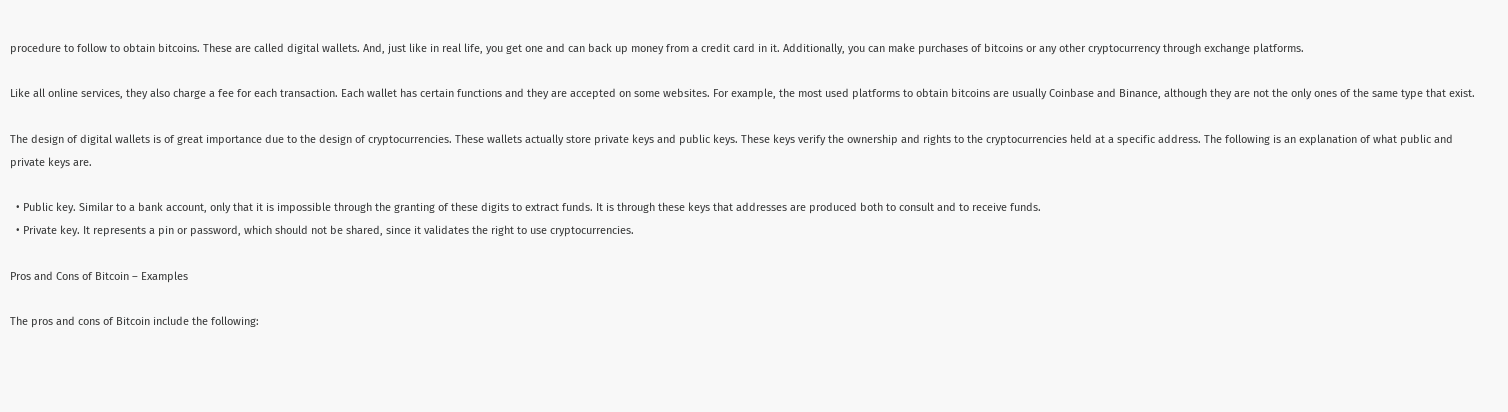procedure to follow to obtain bitcoins. These are called digital wallets. And, just like in real life, you get one and can back up money from a credit card in it. Additionally, you can make purchases of bitcoins or any other cryptocurrency through exchange platforms.

Like all online services, they also charge a fee for each transaction. Each wallet has certain functions and they are accepted on some websites. For example, the most used platforms to obtain bitcoins are usually Coinbase and Binance, although they are not the only ones of the same type that exist.

The design of digital wallets is of great importance due to the design of cryptocurrencies. These wallets actually store private keys and public keys. These keys verify the ownership and rights to the cryptocurrencies held at a specific address. The following is an explanation of what public and private keys are.

  • Public key. Similar to a bank account, only that it is impossible through the granting of these digits to extract funds. It is through these keys that addresses are produced both to consult and to receive funds.
  • Private key. It represents a pin or password, which should not be shared, since it validates the right to use cryptocurrencies.

Pros and Cons of Bitcoin – Examples

The pros and cons of Bitcoin include the following: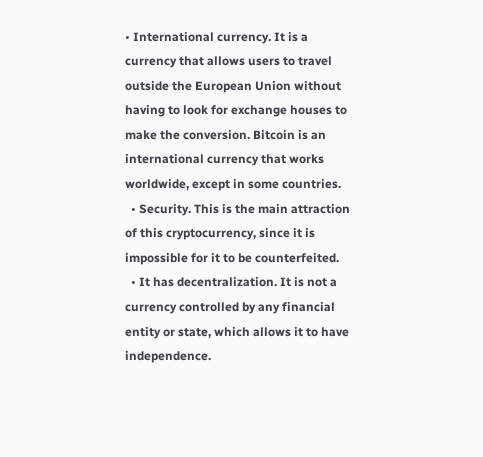• International currency. It is a currency that allows users to travel outside the European Union without having to look for exchange houses to make the conversion. Bitcoin is an international currency that works worldwide, except in some countries.
  • Security. This is the main attraction of this cryptocurrency, since it is impossible for it to be counterfeited.
  • It has decentralization. It is not a currency controlled by any financial entity or state, which allows it to have independence.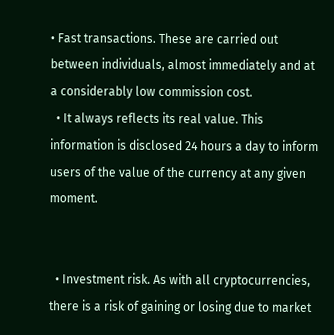• Fast transactions. These are carried out between individuals, almost immediately and at a considerably low commission cost.
  • It always reflects its real value. This information is disclosed 24 hours a day to inform users of the value of the currency at any given moment.


  • Investment risk. As with all cryptocurrencies, there is a risk of gaining or losing due to market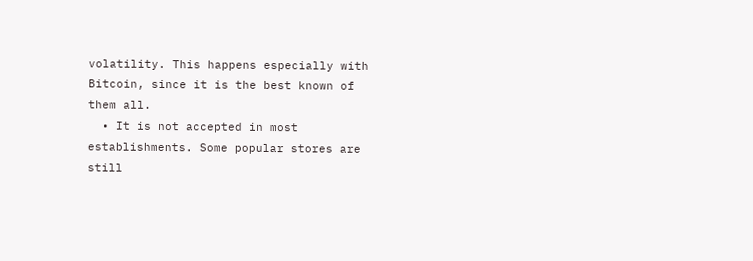volatility. This happens especially with Bitcoin, since it is the best known of them all.
  • It is not accepted in most establishments. Some popular stores are still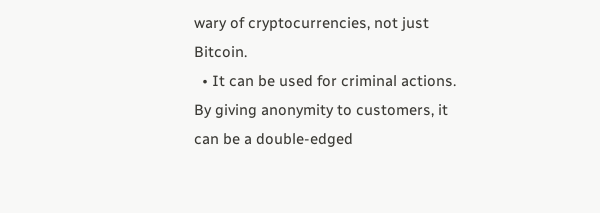wary of cryptocurrencies, not just Bitcoin.
  • It can be used for criminal actions. By giving anonymity to customers, it can be a double-edged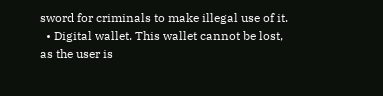sword for criminals to make illegal use of it.
  • Digital wallet. This wallet cannot be lost, as the user is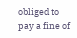obliged to pay a fine of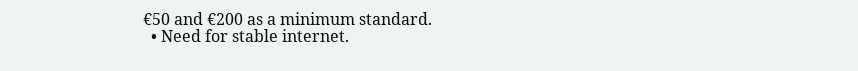€50 and €200 as a minimum standard.
  • Need for stable internet.